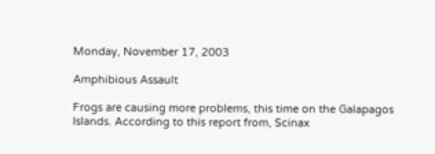Monday, November 17, 2003

Amphibious Assault

Frogs are causing more problems, this time on the Galapagos Islands. According to this report from, Scinax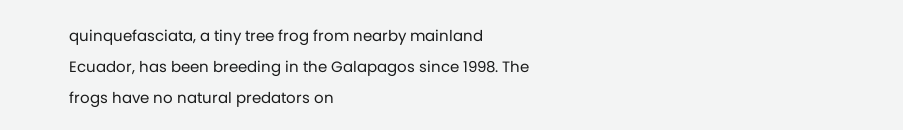quinquefasciata, a tiny tree frog from nearby mainland Ecuador, has been breeding in the Galapagos since 1998. The frogs have no natural predators on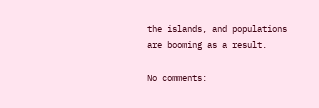the islands, and populations are booming as a result.

No comments: